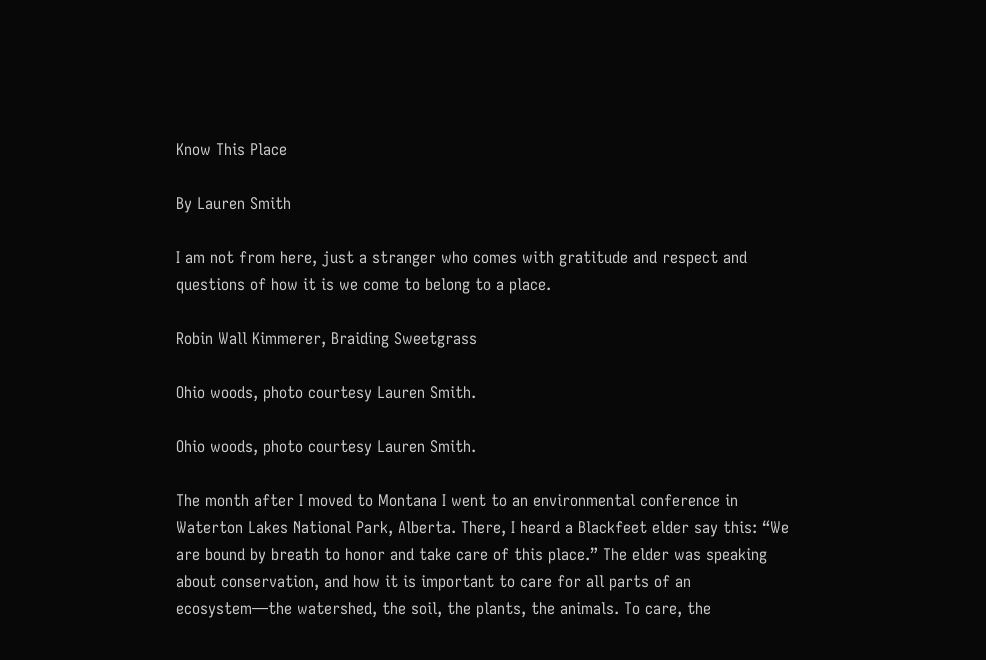Know This Place

By Lauren Smith

I am not from here, just a stranger who comes with gratitude and respect and questions of how it is we come to belong to a place.

Robin Wall Kimmerer, Braiding Sweetgrass

Ohio woods, photo courtesy Lauren Smith.

Ohio woods, photo courtesy Lauren Smith.

The month after I moved to Montana I went to an environmental conference in Waterton Lakes National Park, Alberta. There, I heard a Blackfeet elder say this: “We are bound by breath to honor and take care of this place.” The elder was speaking about conservation, and how it is important to care for all parts of an ecosystem—the watershed, the soil, the plants, the animals. To care, the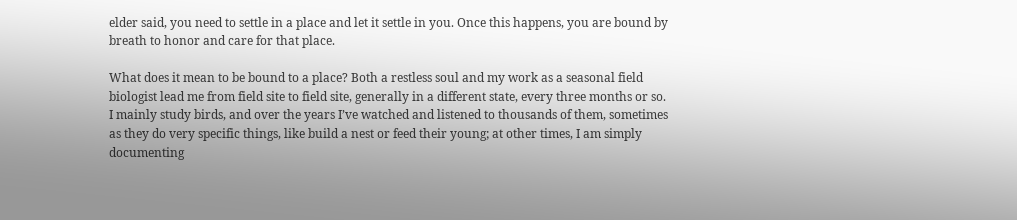elder said, you need to settle in a place and let it settle in you. Once this happens, you are bound by breath to honor and care for that place.

What does it mean to be bound to a place? Both a restless soul and my work as a seasonal field biologist lead me from field site to field site, generally in a different state, every three months or so. I mainly study birds, and over the years I’ve watched and listened to thousands of them, sometimes as they do very specific things, like build a nest or feed their young; at other times, I am simply documenting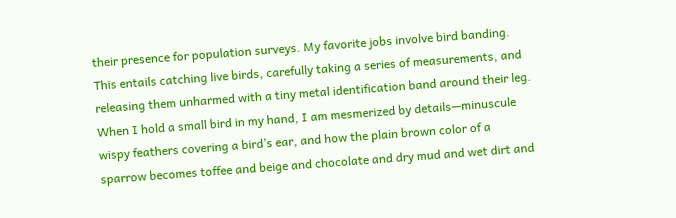their presence for population surveys. My favorite jobs involve bird banding. This entails catching live birds, carefully taking a series of measurements, and releasing them unharmed with a tiny metal identification band around their leg. When I hold a small bird in my hand, I am mesmerized by details—minuscule wispy feathers covering a bird’s ear, and how the plain brown color of a sparrow becomes toffee and beige and chocolate and dry mud and wet dirt and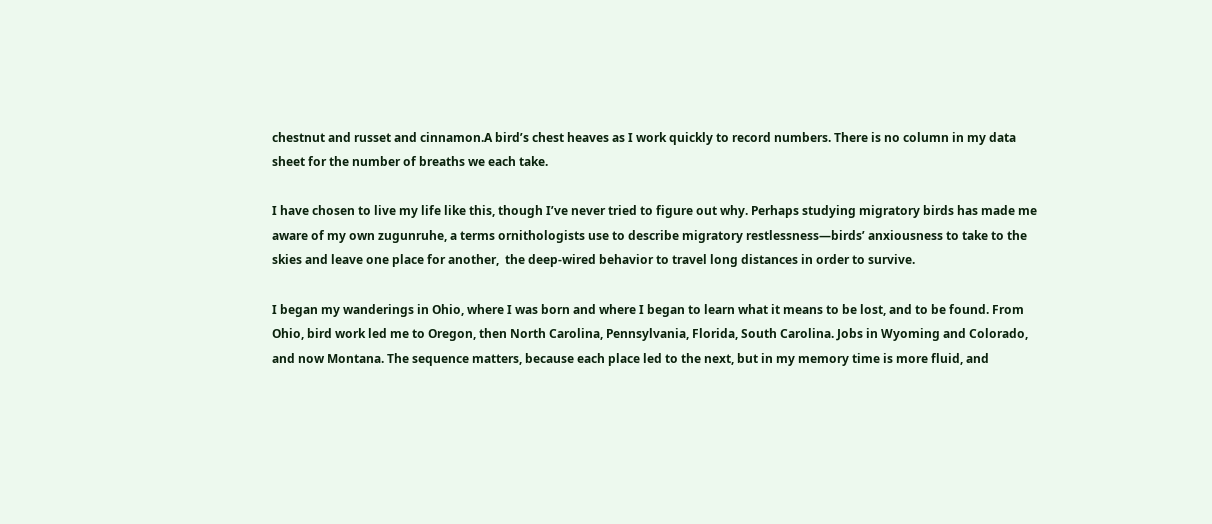chestnut and russet and cinnamon.A bird’s chest heaves as I work quickly to record numbers. There is no column in my data sheet for the number of breaths we each take.

I have chosen to live my life like this, though I’ve never tried to figure out why. Perhaps studying migratory birds has made me aware of my own zugunruhe, a terms ornithologists use to describe migratory restlessness—birds’ anxiousness to take to the skies and leave one place for another,  the deep-wired behavior to travel long distances in order to survive.

I began my wanderings in Ohio, where I was born and where I began to learn what it means to be lost, and to be found. From Ohio, bird work led me to Oregon, then North Carolina, Pennsylvania, Florida, South Carolina. Jobs in Wyoming and Colorado, and now Montana. The sequence matters, because each place led to the next, but in my memory time is more fluid, and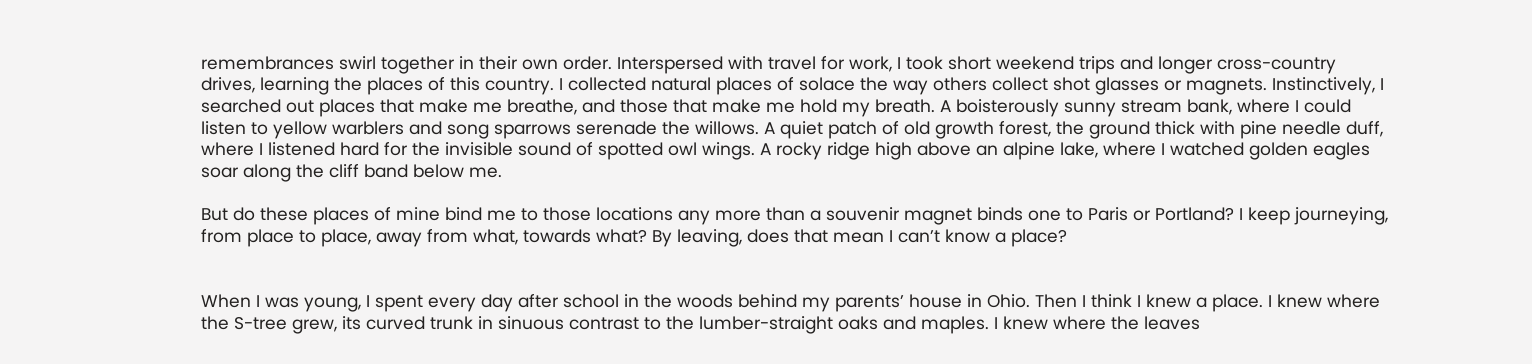remembrances swirl together in their own order. Interspersed with travel for work, I took short weekend trips and longer cross-country drives, learning the places of this country. I collected natural places of solace the way others collect shot glasses or magnets. Instinctively, I searched out places that make me breathe, and those that make me hold my breath. A boisterously sunny stream bank, where I could listen to yellow warblers and song sparrows serenade the willows. A quiet patch of old growth forest, the ground thick with pine needle duff, where I listened hard for the invisible sound of spotted owl wings. A rocky ridge high above an alpine lake, where I watched golden eagles soar along the cliff band below me.

But do these places of mine bind me to those locations any more than a souvenir magnet binds one to Paris or Portland? I keep journeying, from place to place, away from what, towards what? By leaving, does that mean I can’t know a place?


When I was young, I spent every day after school in the woods behind my parents’ house in Ohio. Then I think I knew a place. I knew where the S-tree grew, its curved trunk in sinuous contrast to the lumber-straight oaks and maples. I knew where the leaves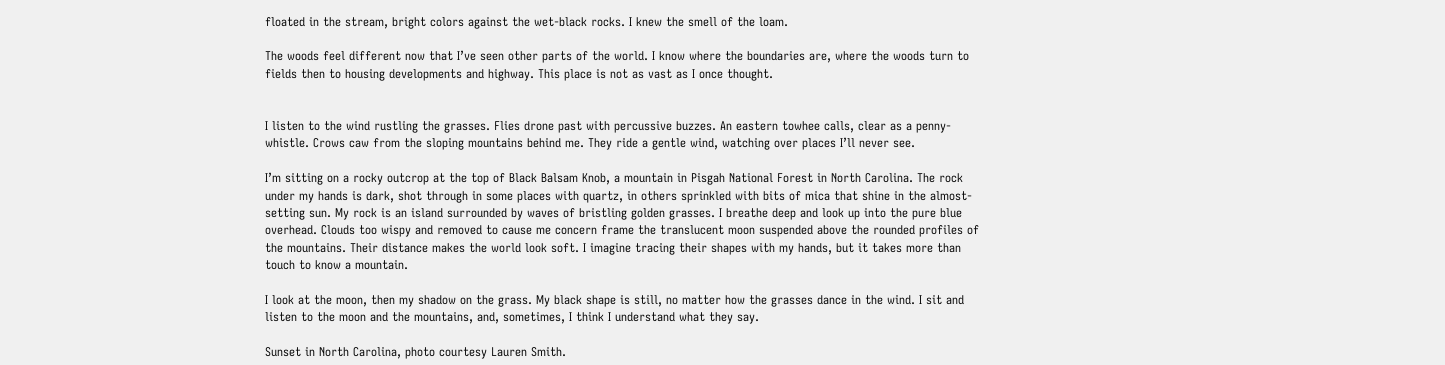floated in the stream, bright colors against the wet-black rocks. I knew the smell of the loam.

The woods feel different now that I’ve seen other parts of the world. I know where the boundaries are, where the woods turn to fields then to housing developments and highway. This place is not as vast as I once thought.


I listen to the wind rustling the grasses. Flies drone past with percussive buzzes. An eastern towhee calls, clear as a penny-whistle. Crows caw from the sloping mountains behind me. They ride a gentle wind, watching over places I’ll never see.

I’m sitting on a rocky outcrop at the top of Black Balsam Knob, a mountain in Pisgah National Forest in North Carolina. The rock under my hands is dark, shot through in some places with quartz, in others sprinkled with bits of mica that shine in the almost-setting sun. My rock is an island surrounded by waves of bristling golden grasses. I breathe deep and look up into the pure blue overhead. Clouds too wispy and removed to cause me concern frame the translucent moon suspended above the rounded profiles of the mountains. Their distance makes the world look soft. I imagine tracing their shapes with my hands, but it takes more than touch to know a mountain.

I look at the moon, then my shadow on the grass. My black shape is still, no matter how the grasses dance in the wind. I sit and listen to the moon and the mountains, and, sometimes, I think I understand what they say.

Sunset in North Carolina, photo courtesy Lauren Smith.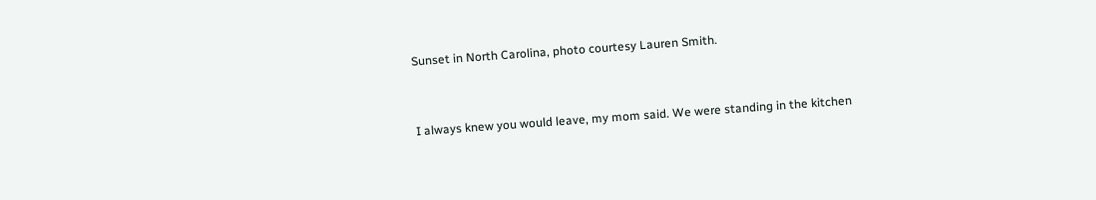Sunset in North Carolina, photo courtesy Lauren Smith.


I always knew you would leave, my mom said. We were standing in the kitchen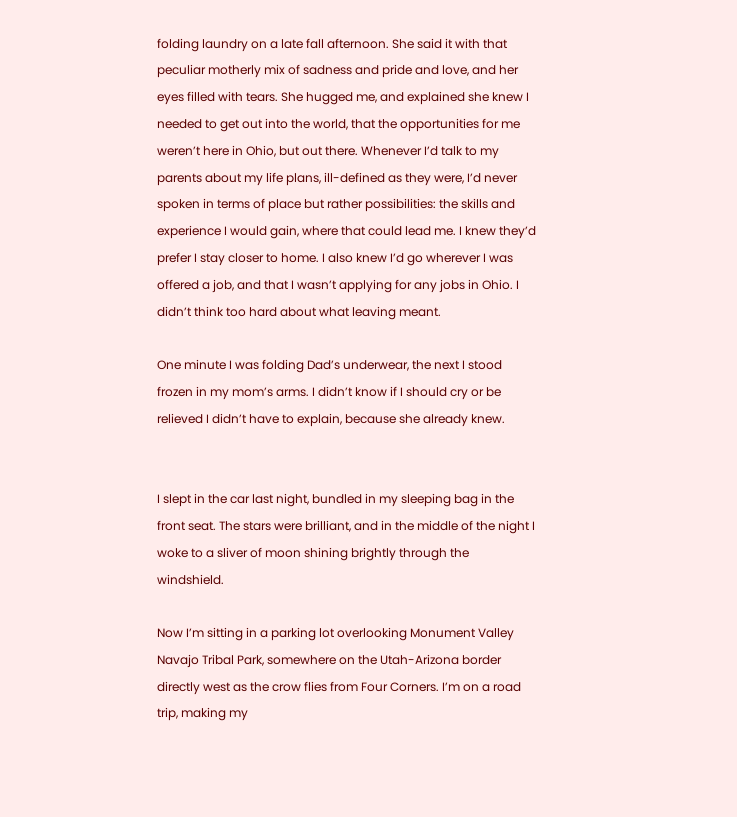folding laundry on a late fall afternoon. She said it with that peculiar motherly mix of sadness and pride and love, and her eyes filled with tears. She hugged me, and explained she knew I needed to get out into the world, that the opportunities for me weren’t here in Ohio, but out there. Whenever I’d talk to my parents about my life plans, ill-defined as they were, I’d never spoken in terms of place but rather possibilities: the skills and experience I would gain, where that could lead me. I knew they’d prefer I stay closer to home. I also knew I’d go wherever I was offered a job, and that I wasn’t applying for any jobs in Ohio. I didn’t think too hard about what leaving meant.

One minute I was folding Dad’s underwear, the next I stood frozen in my mom’s arms. I didn’t know if I should cry or be relieved I didn’t have to explain, because she already knew.


I slept in the car last night, bundled in my sleeping bag in the front seat. The stars were brilliant, and in the middle of the night I woke to a sliver of moon shining brightly through the windshield.

Now I’m sitting in a parking lot overlooking Monument Valley Navajo Tribal Park, somewhere on the Utah-Arizona border directly west as the crow flies from Four Corners. I’m on a road trip, making my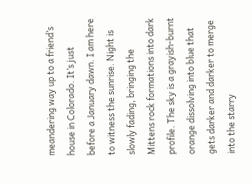meandering way up to a friend’s house in Colorado. It’s just before a January dawn. I am here to witness the sunrise. Night is slowly fading, bringing the Mittens rock formations into dark profile. The sky is a grayish-burnt orange dissolving into blue that gets darker and darker to merge into the starry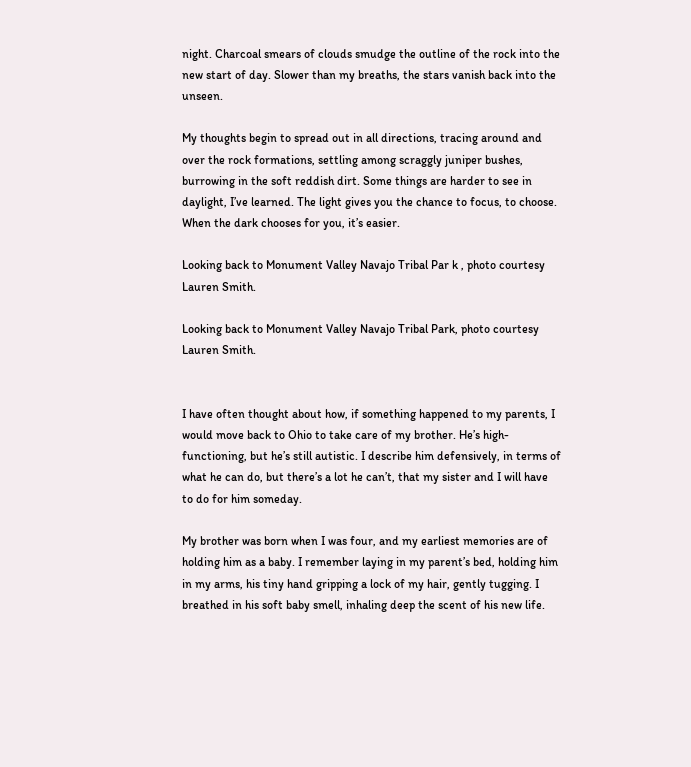night. Charcoal smears of clouds smudge the outline of the rock into the new start of day. Slower than my breaths, the stars vanish back into the unseen.

My thoughts begin to spread out in all directions, tracing around and over the rock formations, settling among scraggly juniper bushes, burrowing in the soft reddish dirt. Some things are harder to see in daylight, I’ve learned. The light gives you the chance to focus, to choose. When the dark chooses for you, it’s easier.

Looking back to Monument Valley Navajo Tribal Par k , photo courtesy Lauren Smith.

Looking back to Monument Valley Navajo Tribal Park, photo courtesy Lauren Smith.


I have often thought about how, if something happened to my parents, I would move back to Ohio to take care of my brother. He’s high-functioning, but he’s still autistic. I describe him defensively, in terms of what he can do, but there’s a lot he can’t, that my sister and I will have to do for him someday.

My brother was born when I was four, and my earliest memories are of holding him as a baby. I remember laying in my parent’s bed, holding him in my arms, his tiny hand gripping a lock of my hair, gently tugging. I breathed in his soft baby smell, inhaling deep the scent of his new life.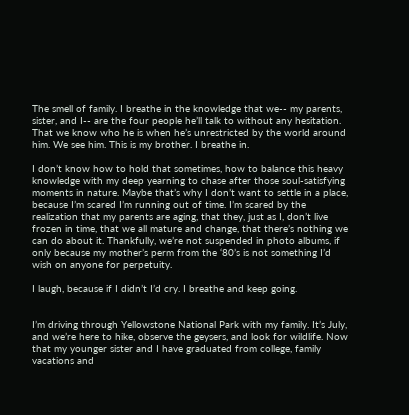The smell of family. I breathe in the knowledge that we-- my parents, sister, and I-- are the four people he’ll talk to without any hesitation. That we know who he is when he’s unrestricted by the world around him. We see him. This is my brother. I breathe in.

I don’t know how to hold that sometimes, how to balance this heavy knowledge with my deep yearning to chase after those soul-satisfying moments in nature. Maybe that’s why I don’t want to settle in a place, because I’m scared I’m running out of time. I’m scared by the realization that my parents are aging, that they, just as I, don’t live frozen in time, that we all mature and change, that there’s nothing we can do about it. Thankfully, we’re not suspended in photo albums, if only because my mother’s perm from the ‘80’s is not something I’d wish on anyone for perpetuity.

I laugh, because if I didn’t I’d cry. I breathe and keep going.


I’m driving through Yellowstone National Park with my family. It’s July, and we’re here to hike, observe the geysers, and look for wildlife. Now that my younger sister and I have graduated from college, family vacations and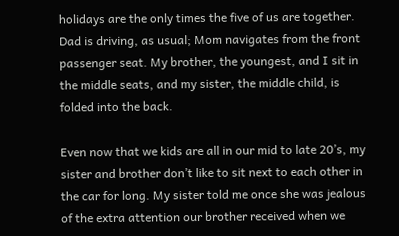holidays are the only times the five of us are together. Dad is driving, as usual; Mom navigates from the front passenger seat. My brother, the youngest, and I sit in the middle seats, and my sister, the middle child, is folded into the back.

Even now that we kids are all in our mid to late 20’s, my sister and brother don’t like to sit next to each other in the car for long. My sister told me once she was jealous of the extra attention our brother received when we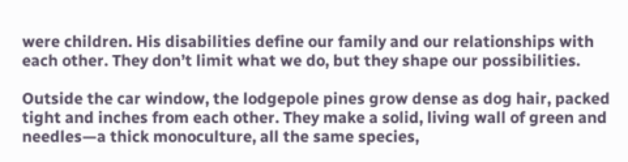were children. His disabilities define our family and our relationships with each other. They don’t limit what we do, but they shape our possibilities.

Outside the car window, the lodgepole pines grow dense as dog hair, packed tight and inches from each other. They make a solid, living wall of green and needles—a thick monoculture, all the same species,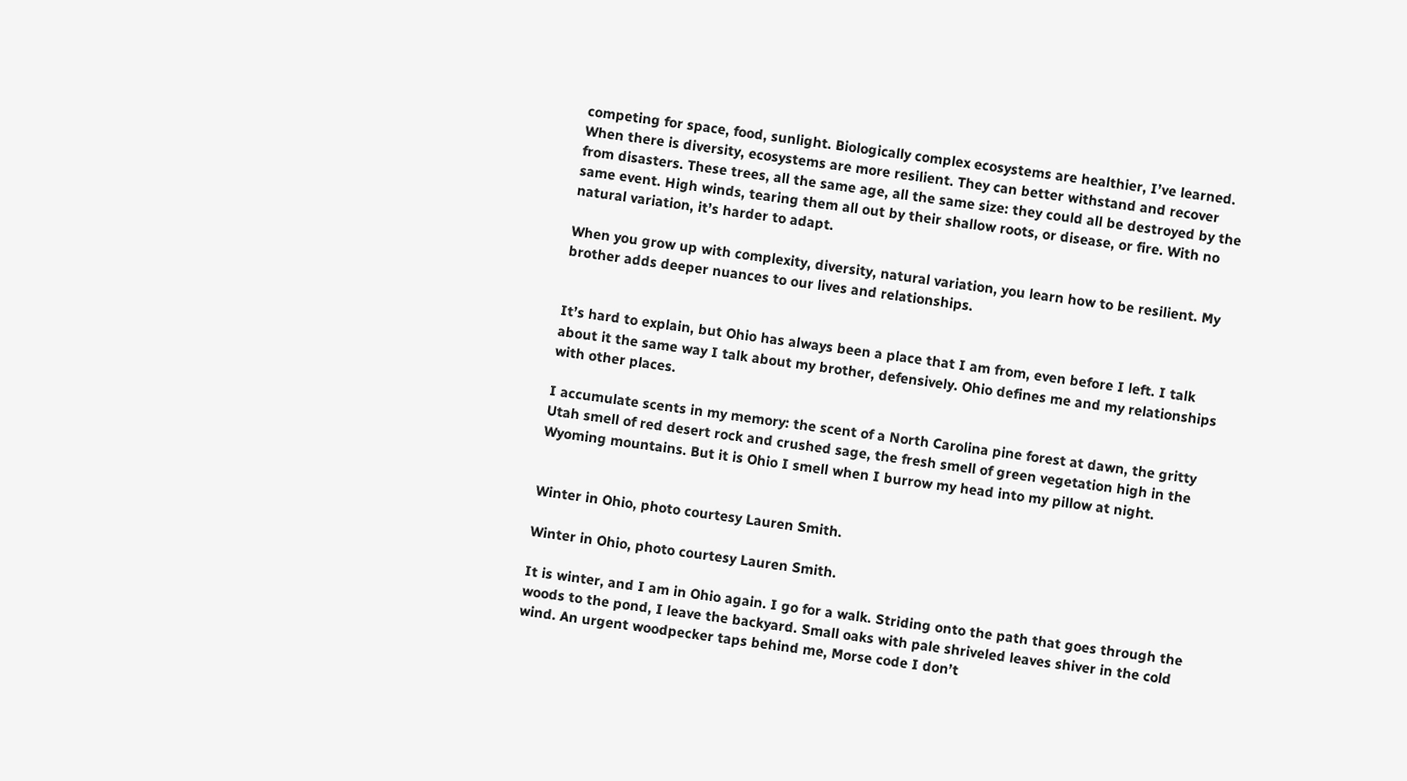competing for space, food, sunlight. Biologically complex ecosystems are healthier, I’ve learned. When there is diversity, ecosystems are more resilient. They can better withstand and recover from disasters. These trees, all the same age, all the same size: they could all be destroyed by the same event. High winds, tearing them all out by their shallow roots, or disease, or fire. With no natural variation, it’s harder to adapt.

When you grow up with complexity, diversity, natural variation, you learn how to be resilient. My brother adds deeper nuances to our lives and relationships.


It’s hard to explain, but Ohio has always been a place that I am from, even before I left. I talk about it the same way I talk about my brother, defensively. Ohio defines me and my relationships with other places.

I accumulate scents in my memory: the scent of a North Carolina pine forest at dawn, the gritty Utah smell of red desert rock and crushed sage, the fresh smell of green vegetation high in the Wyoming mountains. But it is Ohio I smell when I burrow my head into my pillow at night.


Winter in Ohio, photo courtesy Lauren Smith.

Winter in Ohio, photo courtesy Lauren Smith.

It is winter, and I am in Ohio again. I go for a walk. Striding onto the path that goes through the woods to the pond, I leave the backyard. Small oaks with pale shriveled leaves shiver in the cold wind. An urgent woodpecker taps behind me, Morse code I don’t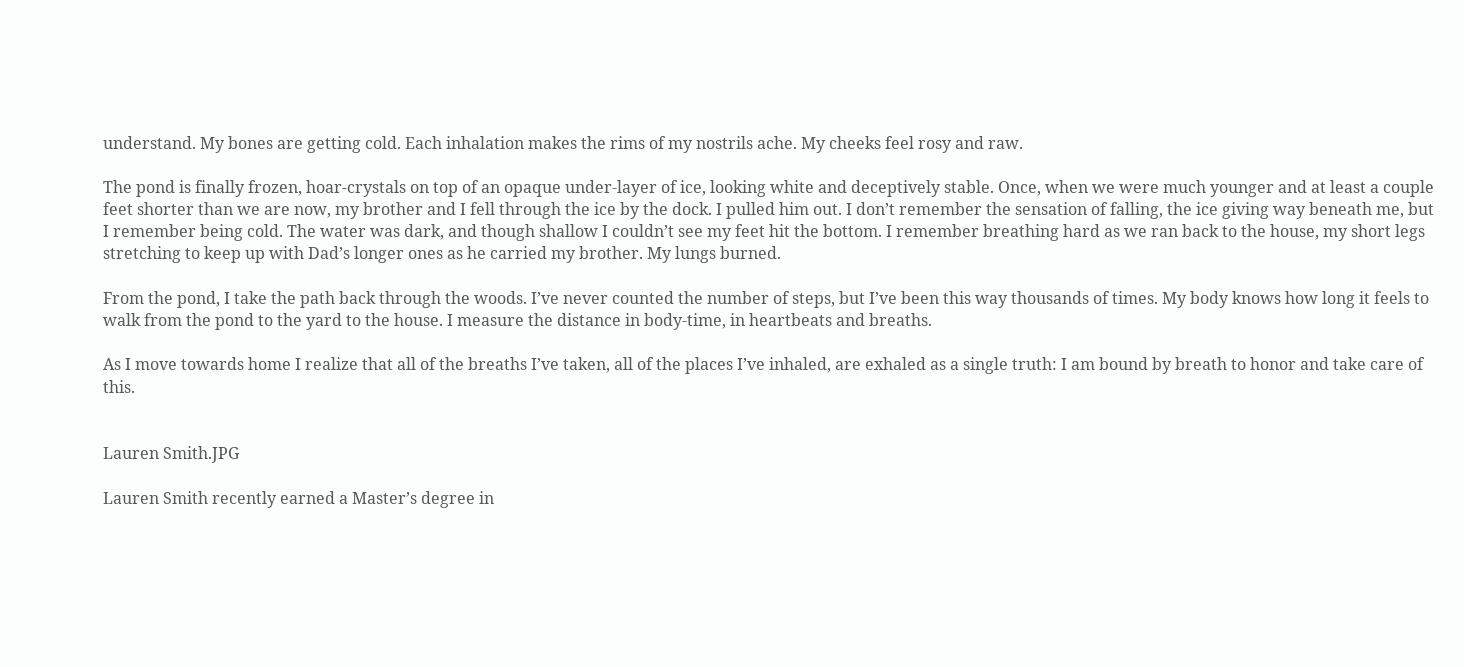understand. My bones are getting cold. Each inhalation makes the rims of my nostrils ache. My cheeks feel rosy and raw.

The pond is finally frozen, hoar-crystals on top of an opaque under-layer of ice, looking white and deceptively stable. Once, when we were much younger and at least a couple feet shorter than we are now, my brother and I fell through the ice by the dock. I pulled him out. I don’t remember the sensation of falling, the ice giving way beneath me, but I remember being cold. The water was dark, and though shallow I couldn’t see my feet hit the bottom. I remember breathing hard as we ran back to the house, my short legs stretching to keep up with Dad’s longer ones as he carried my brother. My lungs burned.

From the pond, I take the path back through the woods. I’ve never counted the number of steps, but I’ve been this way thousands of times. My body knows how long it feels to walk from the pond to the yard to the house. I measure the distance in body-time, in heartbeats and breaths.

As I move towards home I realize that all of the breaths I’ve taken, all of the places I’ve inhaled, are exhaled as a single truth: I am bound by breath to honor and take care of this.


Lauren Smith.JPG

Lauren Smith recently earned a Master’s degree in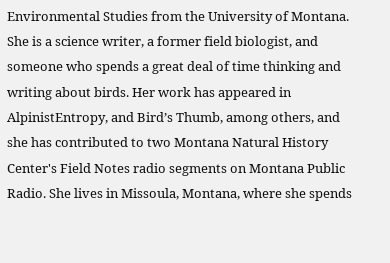Environmental Studies from the University of Montana. She is a science writer, a former field biologist, and someone who spends a great deal of time thinking and writing about birds. Her work has appeared in AlpinistEntropy, and Bird’s Thumb, among others, and she has contributed to two Montana Natural History Center's Field Notes radio segments on Montana Public Radio. She lives in Missoula, Montana, where she spends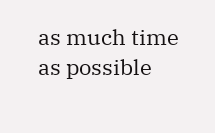as much time as possible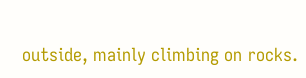outside, mainly climbing on rocks.